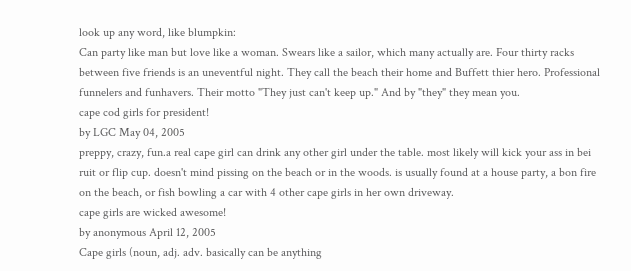look up any word, like blumpkin:
Can party like man but love like a woman. Swears like a sailor, which many actually are. Four thirty racks between five friends is an uneventful night. They call the beach their home and Buffett thier hero. Professional funnelers and funhavers. Their motto "They just can't keep up." And by "they" they mean you.
cape cod girls for president!
by LGC May 04, 2005
preppy, crazy, fun.a real cape girl can drink any other girl under the table. most likely will kick your ass in bei ruit or flip cup. doesn't mind pissing on the beach or in the woods. is usually found at a house party, a bon fire on the beach, or fish bowling a car with 4 other cape girls in her own driveway.
cape girls are wicked awesome!
by anonymous April 12, 2005
Cape girls (noun, adj. adv. basically can be anything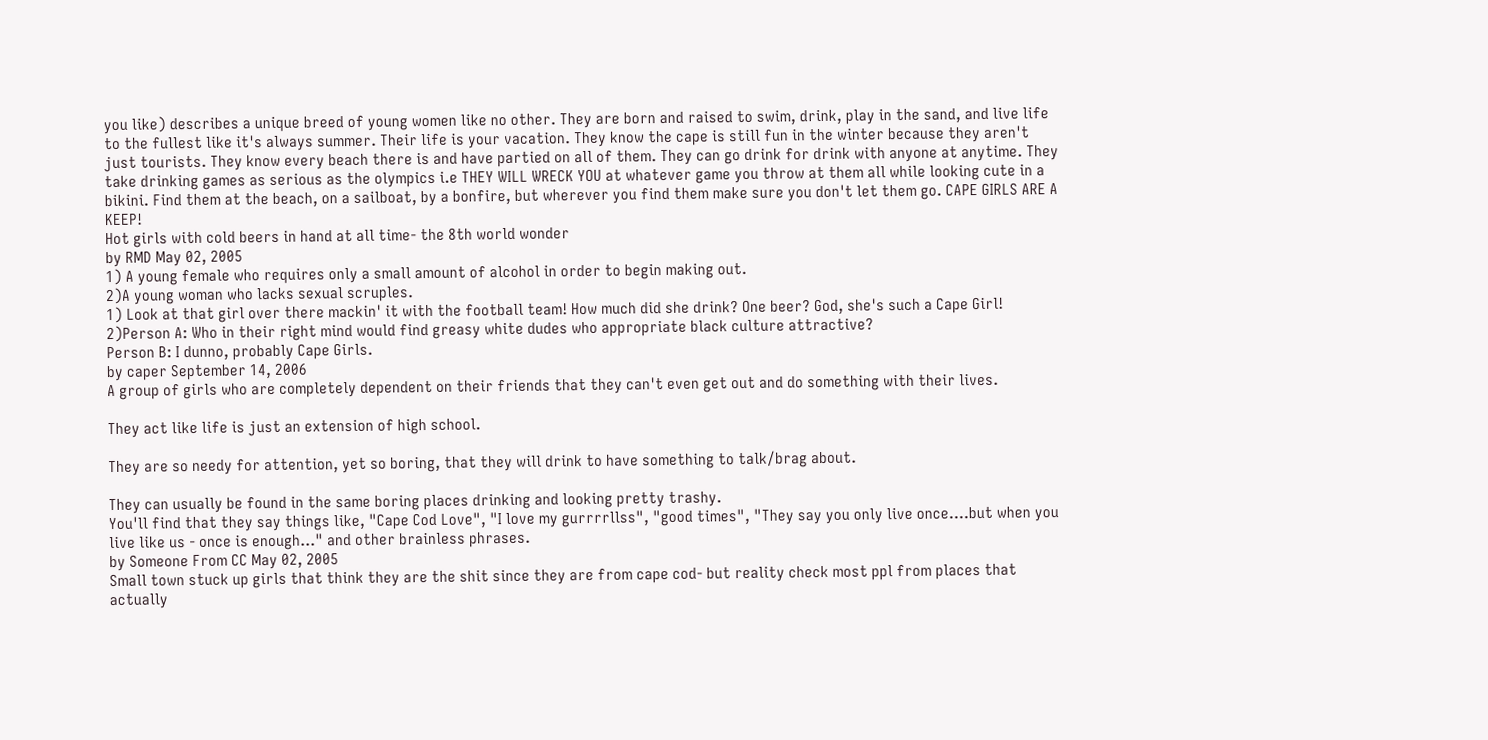you like) describes a unique breed of young women like no other. They are born and raised to swim, drink, play in the sand, and live life to the fullest like it's always summer. Their life is your vacation. They know the cape is still fun in the winter because they aren't just tourists. They know every beach there is and have partied on all of them. They can go drink for drink with anyone at anytime. They take drinking games as serious as the olympics i.e THEY WILL WRECK YOU at whatever game you throw at them all while looking cute in a bikini. Find them at the beach, on a sailboat, by a bonfire, but wherever you find them make sure you don't let them go. CAPE GIRLS ARE A KEEP!
Hot girls with cold beers in hand at all time- the 8th world wonder
by RMD May 02, 2005
1) A young female who requires only a small amount of alcohol in order to begin making out.
2)A young woman who lacks sexual scruples.
1) Look at that girl over there mackin' it with the football team! How much did she drink? One beer? God, she's such a Cape Girl!
2)Person A: Who in their right mind would find greasy white dudes who appropriate black culture attractive?
Person B: I dunno, probably Cape Girls.
by caper September 14, 2006
A group of girls who are completely dependent on their friends that they can't even get out and do something with their lives.

They act like life is just an extension of high school.

They are so needy for attention, yet so boring, that they will drink to have something to talk/brag about.

They can usually be found in the same boring places drinking and looking pretty trashy.
You'll find that they say things like, "Cape Cod Love", "I love my gurrrrllss", "good times", "They say you only live once....but when you live like us - once is enough..." and other brainless phrases.
by Someone From CC May 02, 2005
Small town stuck up girls that think they are the shit since they are from cape cod- but reality check most ppl from places that actually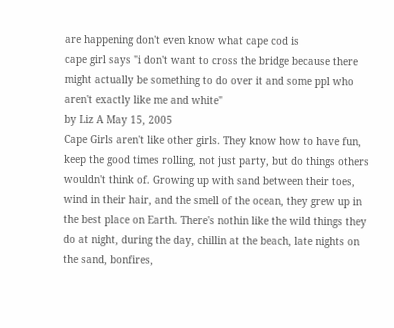are happening don't even know what cape cod is
cape girl says "i don't want to cross the bridge because there might actually be something to do over it and some ppl who aren't exactly like me and white"
by Liz A May 15, 2005
Cape Girls aren't like other girls. They know how to have fun, keep the good times rolling, not just party, but do things others wouldn't think of. Growing up with sand between their toes, wind in their hair, and the smell of the ocean, they grew up in the best place on Earth. There's nothin like the wild things they do at night, during the day, chillin at the beach, late nights on the sand, bonfires,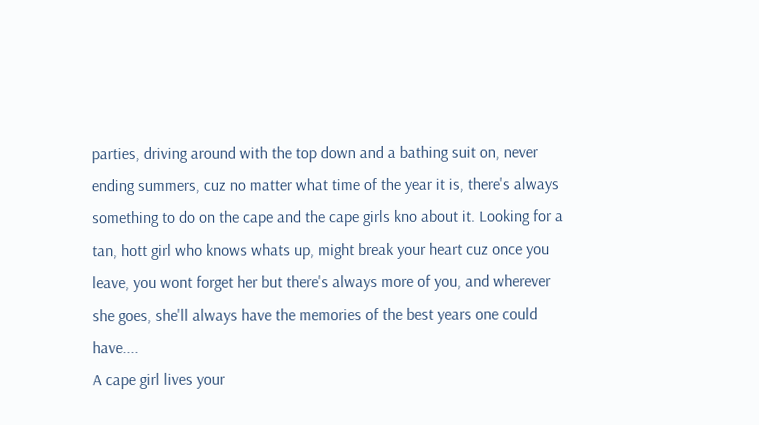parties, driving around with the top down and a bathing suit on, never ending summers, cuz no matter what time of the year it is, there's always something to do on the cape and the cape girls kno about it. Looking for a tan, hott girl who knows whats up, might break your heart cuz once you leave, you wont forget her but there's always more of you, and wherever she goes, she'll always have the memories of the best years one could have....
A cape girl lives your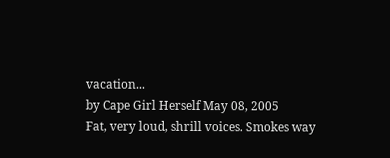vacation...
by Cape Girl Herself May 08, 2005
Fat, very loud, shrill voices. Smokes way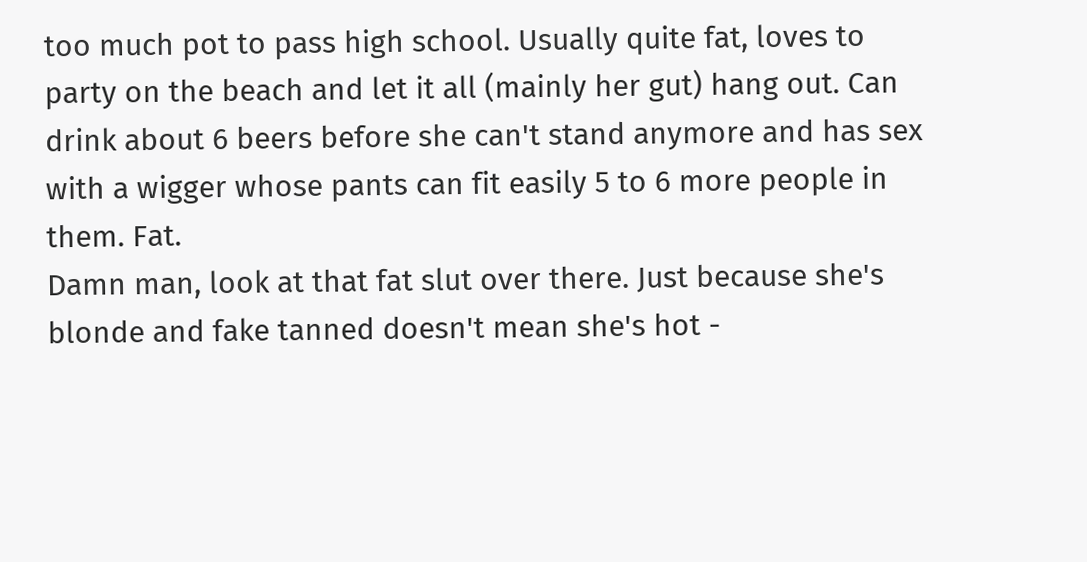too much pot to pass high school. Usually quite fat, loves to party on the beach and let it all (mainly her gut) hang out. Can drink about 6 beers before she can't stand anymore and has sex with a wigger whose pants can fit easily 5 to 6 more people in them. Fat.
Damn man, look at that fat slut over there. Just because she's blonde and fake tanned doesn't mean she's hot -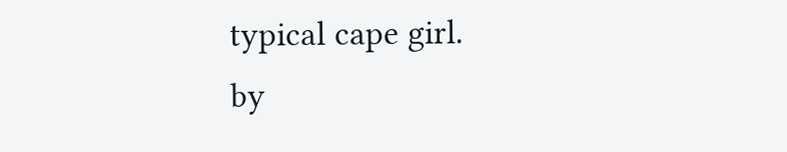typical cape girl.
by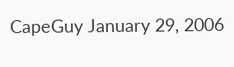CapeGuy January 29, 2006